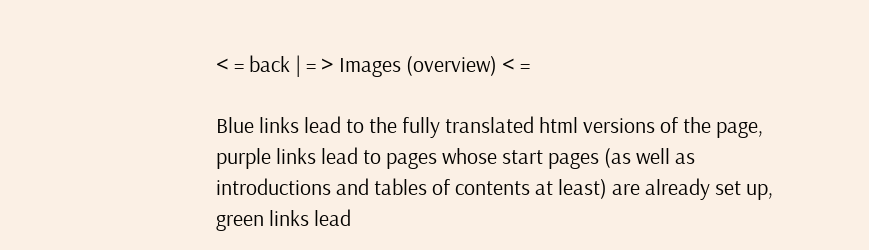< = back | = > Images (overview) < =

Blue links lead to the fully translated html versions of the page, purple links lead to pages whose start pages (as well as introductions and tables of contents at least) are already set up, green links lead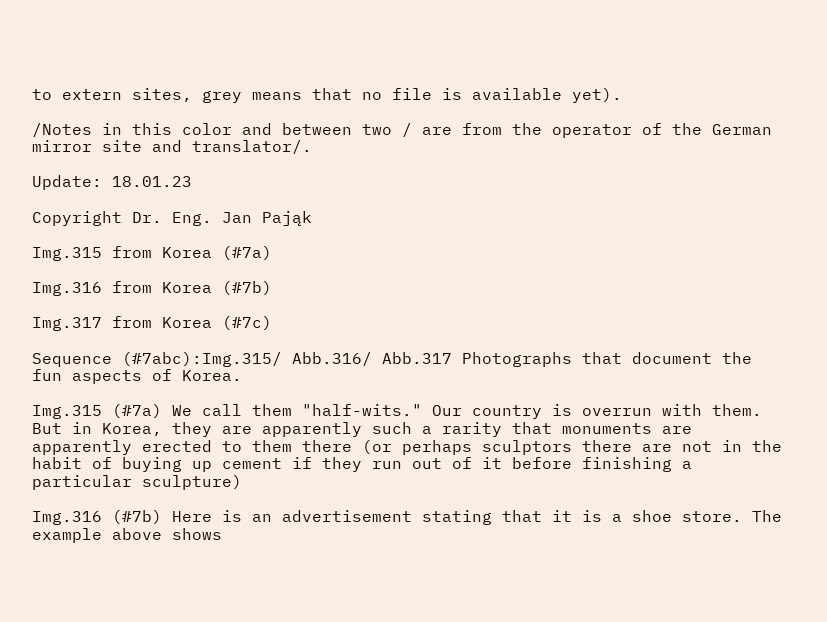to extern sites, grey means that no file is available yet).

/Notes in this color and between two / are from the operator of the German mirror site and translator/.

Update: 18.01.23

Copyright Dr. Eng. Jan Pająk

Img.315 from Korea (#7a)

Img.316 from Korea (#7b)

Img.317 from Korea (#7c)

Sequence (#7abc):Img.315/ Abb.316/ Abb.317 Photographs that document the fun aspects of Korea.

Img.315 (#7a) We call them "half-wits." Our country is overrun with them. But in Korea, they are apparently such a rarity that monuments are apparently erected to them there (or perhaps sculptors there are not in the habit of buying up cement if they run out of it before finishing a particular sculpture)

Img.316 (#7b) Here is an advertisement stating that it is a shoe store. The example above shows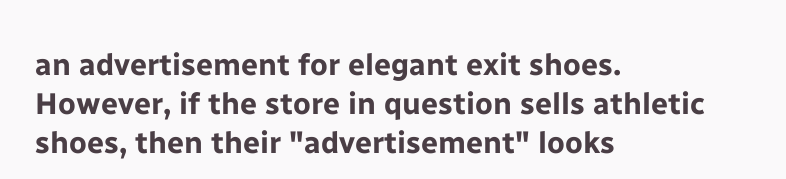an advertisement for elegant exit shoes. However, if the store in question sells athletic shoes, then their "advertisement" looks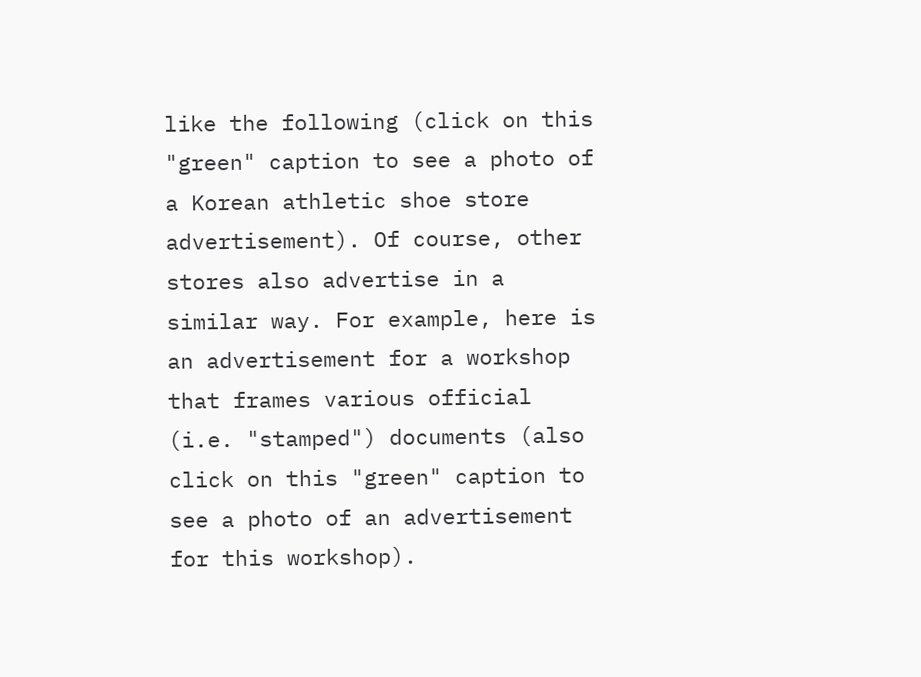like the following (click on this "green" caption to see a photo of a Korean athletic shoe store advertisement). Of course, other stores also advertise in a similar way. For example, here is an advertisement for a workshop that frames various official (i.e. "stamped") documents (also click on this "green" caption to see a photo of an advertisement for this workshop).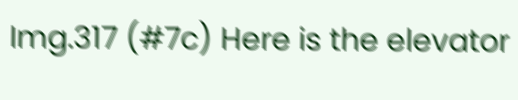Img.317 (#7c) Here is the elevator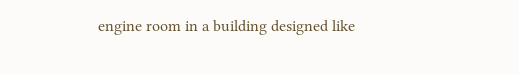engine room in a building designed like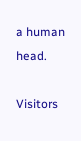a human head.

Visitors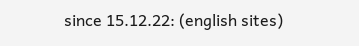since 15.12.22: (english sites)